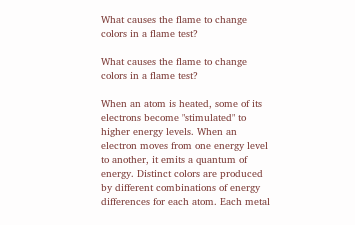What causes the flame to change colors in a flame test?

What causes the flame to change colors in a flame test?

When an atom is heated, some of its electrons become "stimulated" to higher energy levels. When an electron moves from one energy level to another, it emits a quantum of energy. Distinct colors are produced by different combinations of energy differences for each atom. Each metal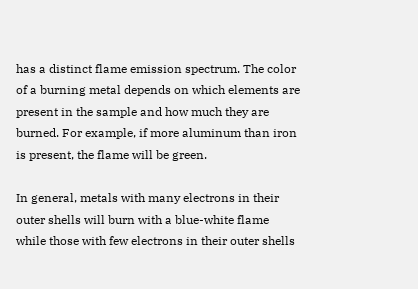has a distinct flame emission spectrum. The color of a burning metal depends on which elements are present in the sample and how much they are burned. For example, if more aluminum than iron is present, the flame will be green.

In general, metals with many electrons in their outer shells will burn with a blue-white flame while those with few electrons in their outer shells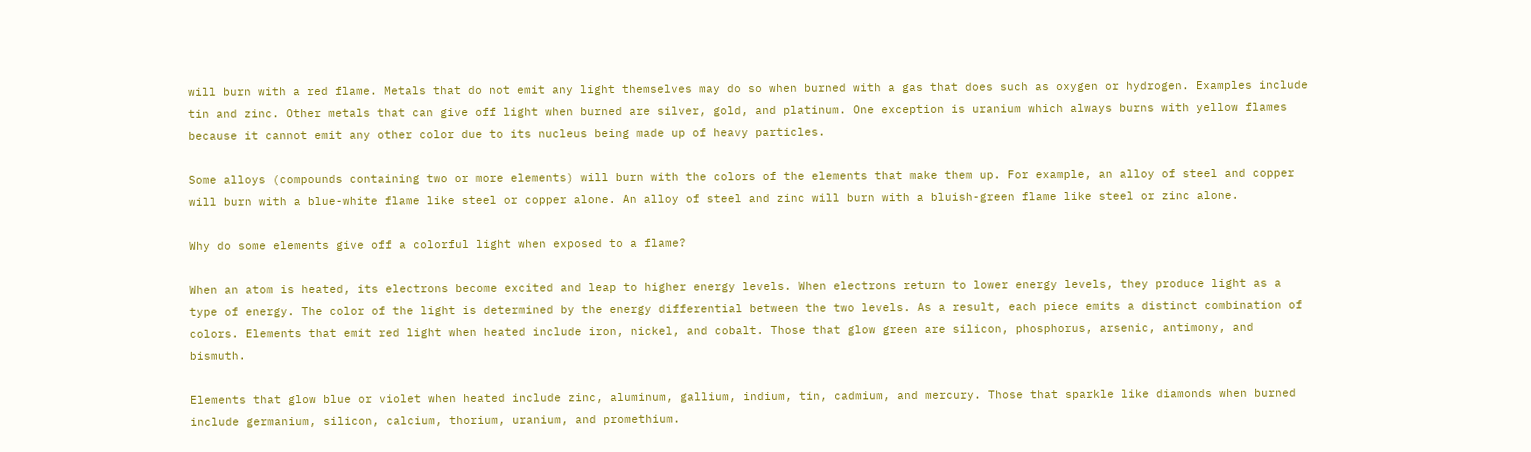will burn with a red flame. Metals that do not emit any light themselves may do so when burned with a gas that does such as oxygen or hydrogen. Examples include tin and zinc. Other metals that can give off light when burned are silver, gold, and platinum. One exception is uranium which always burns with yellow flames because it cannot emit any other color due to its nucleus being made up of heavy particles.

Some alloys (compounds containing two or more elements) will burn with the colors of the elements that make them up. For example, an alloy of steel and copper will burn with a blue-white flame like steel or copper alone. An alloy of steel and zinc will burn with a bluish-green flame like steel or zinc alone.

Why do some elements give off a colorful light when exposed to a flame?

When an atom is heated, its electrons become excited and leap to higher energy levels. When electrons return to lower energy levels, they produce light as a type of energy. The color of the light is determined by the energy differential between the two levels. As a result, each piece emits a distinct combination of colors. Elements that emit red light when heated include iron, nickel, and cobalt. Those that glow green are silicon, phosphorus, arsenic, antimony, and bismuth.

Elements that glow blue or violet when heated include zinc, aluminum, gallium, indium, tin, cadmium, and mercury. Those that sparkle like diamonds when burned include germanium, silicon, calcium, thorium, uranium, and promethium.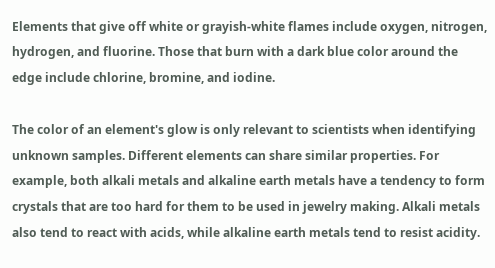Elements that give off white or grayish-white flames include oxygen, nitrogen, hydrogen, and fluorine. Those that burn with a dark blue color around the edge include chlorine, bromine, and iodine.

The color of an element's glow is only relevant to scientists when identifying unknown samples. Different elements can share similar properties. For example, both alkali metals and alkaline earth metals have a tendency to form crystals that are too hard for them to be used in jewelry making. Alkali metals also tend to react with acids, while alkaline earth metals tend to resist acidity.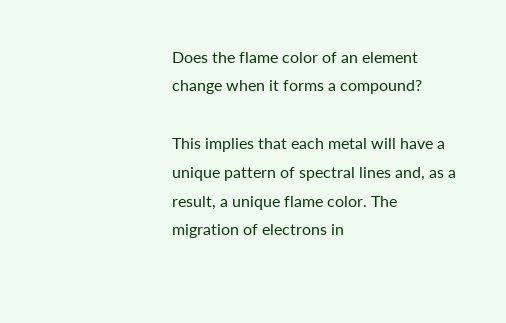Does the flame color of an element change when it forms a compound?

This implies that each metal will have a unique pattern of spectral lines and, as a result, a unique flame color. The migration of electrons in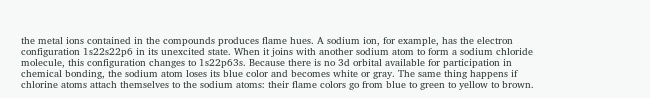the metal ions contained in the compounds produces flame hues. A sodium ion, for example, has the electron configuration 1s22s22p6 in its unexcited state. When it joins with another sodium atom to form a sodium chloride molecule, this configuration changes to 1s22p63s. Because there is no 3d orbital available for participation in chemical bonding, the sodium atom loses its blue color and becomes white or gray. The same thing happens if chlorine atoms attach themselves to the sodium atoms: their flame colors go from blue to green to yellow to brown.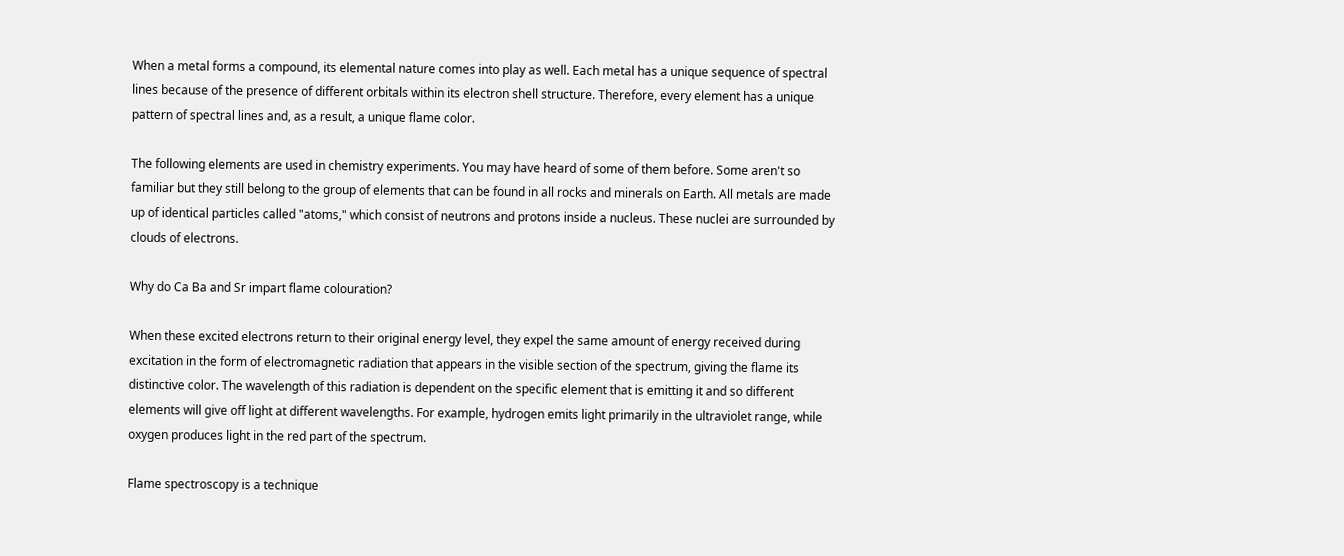When a metal forms a compound, its elemental nature comes into play as well. Each metal has a unique sequence of spectral lines because of the presence of different orbitals within its electron shell structure. Therefore, every element has a unique pattern of spectral lines and, as a result, a unique flame color.

The following elements are used in chemistry experiments. You may have heard of some of them before. Some aren't so familiar but they still belong to the group of elements that can be found in all rocks and minerals on Earth. All metals are made up of identical particles called "atoms," which consist of neutrons and protons inside a nucleus. These nuclei are surrounded by clouds of electrons.

Why do Ca Ba and Sr impart flame colouration?

When these excited electrons return to their original energy level, they expel the same amount of energy received during excitation in the form of electromagnetic radiation that appears in the visible section of the spectrum, giving the flame its distinctive color. The wavelength of this radiation is dependent on the specific element that is emitting it and so different elements will give off light at different wavelengths. For example, hydrogen emits light primarily in the ultraviolet range, while oxygen produces light in the red part of the spectrum.

Flame spectroscopy is a technique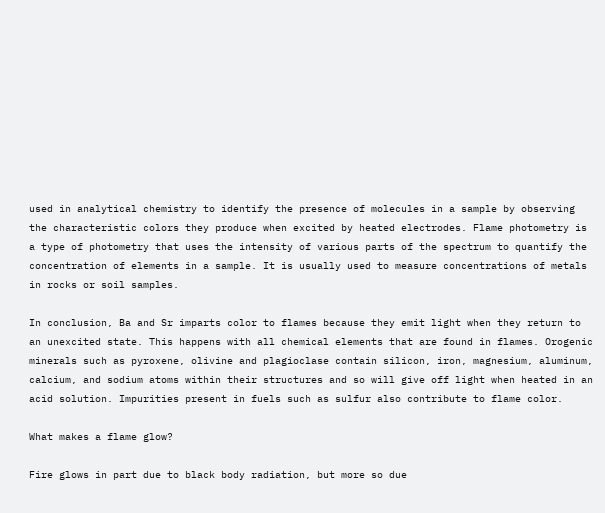used in analytical chemistry to identify the presence of molecules in a sample by observing the characteristic colors they produce when excited by heated electrodes. Flame photometry is a type of photometry that uses the intensity of various parts of the spectrum to quantify the concentration of elements in a sample. It is usually used to measure concentrations of metals in rocks or soil samples.

In conclusion, Ba and Sr imparts color to flames because they emit light when they return to an unexcited state. This happens with all chemical elements that are found in flames. Orogenic minerals such as pyroxene, olivine and plagioclase contain silicon, iron, magnesium, aluminum, calcium, and sodium atoms within their structures and so will give off light when heated in an acid solution. Impurities present in fuels such as sulfur also contribute to flame color.

What makes a flame glow?

Fire glows in part due to black body radiation, but more so due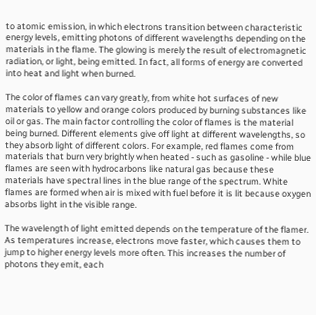to atomic emission, in which electrons transition between characteristic energy levels, emitting photons of different wavelengths depending on the materials in the flame. The glowing is merely the result of electromagnetic radiation, or light, being emitted. In fact, all forms of energy are converted into heat and light when burned.

The color of flames can vary greatly, from white hot surfaces of new materials to yellow and orange colors produced by burning substances like oil or gas. The main factor controlling the color of flames is the material being burned. Different elements give off light at different wavelengths, so they absorb light of different colors. For example, red flames come from materials that burn very brightly when heated - such as gasoline - while blue flames are seen with hydrocarbons like natural gas because these materials have spectral lines in the blue range of the spectrum. White flames are formed when air is mixed with fuel before it is lit because oxygen absorbs light in the visible range.

The wavelength of light emitted depends on the temperature of the flamer. As temperatures increase, electrons move faster, which causes them to jump to higher energy levels more often. This increases the number of photons they emit, each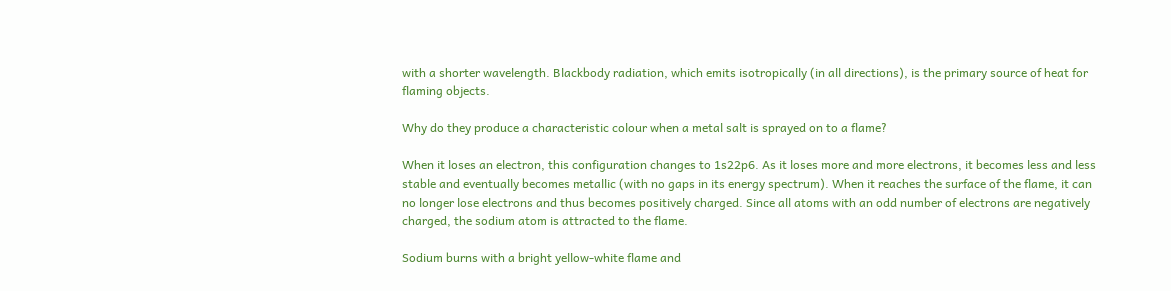with a shorter wavelength. Blackbody radiation, which emits isotropically (in all directions), is the primary source of heat for flaming objects.

Why do they produce a characteristic colour when a metal salt is sprayed on to a flame?

When it loses an electron, this configuration changes to 1s22p6. As it loses more and more electrons, it becomes less and less stable and eventually becomes metallic (with no gaps in its energy spectrum). When it reaches the surface of the flame, it can no longer lose electrons and thus becomes positively charged. Since all atoms with an odd number of electrons are negatively charged, the sodium atom is attracted to the flame.

Sodium burns with a bright yellow-white flame and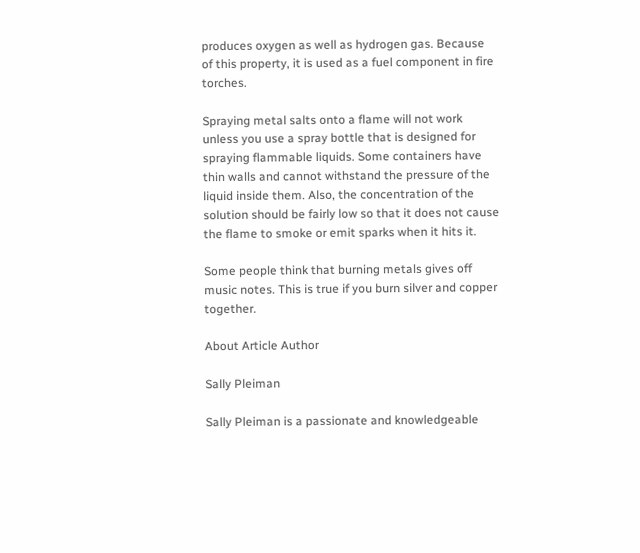produces oxygen as well as hydrogen gas. Because of this property, it is used as a fuel component in fire torches.

Spraying metal salts onto a flame will not work unless you use a spray bottle that is designed for spraying flammable liquids. Some containers have thin walls and cannot withstand the pressure of the liquid inside them. Also, the concentration of the solution should be fairly low so that it does not cause the flame to smoke or emit sparks when it hits it.

Some people think that burning metals gives off music notes. This is true if you burn silver and copper together.

About Article Author

Sally Pleiman

Sally Pleiman is a passionate and knowledgeable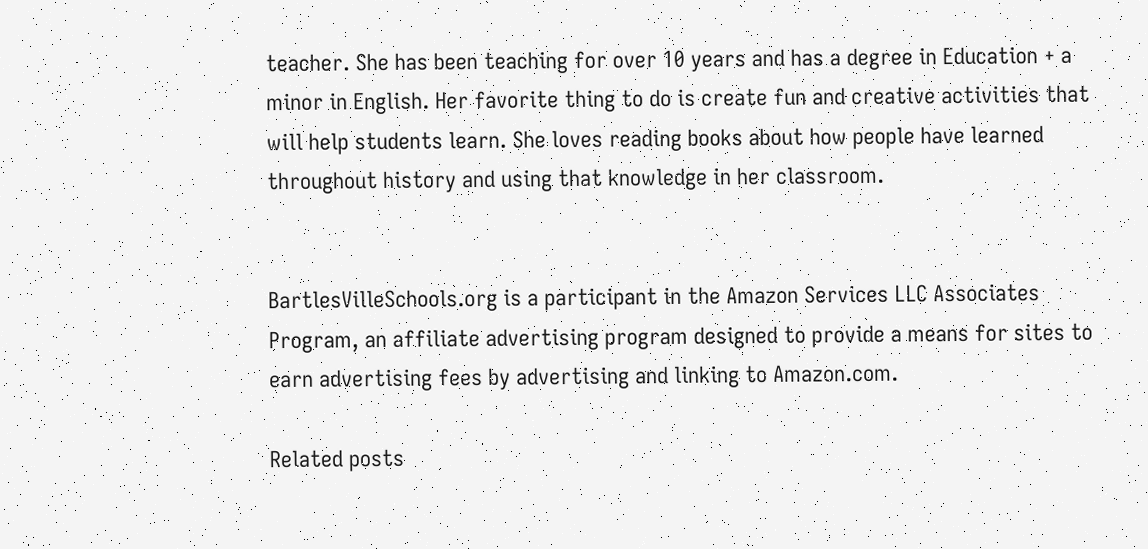teacher. She has been teaching for over 10 years and has a degree in Education + a minor in English. Her favorite thing to do is create fun and creative activities that will help students learn. She loves reading books about how people have learned throughout history and using that knowledge in her classroom.


BartlesVilleSchools.org is a participant in the Amazon Services LLC Associates Program, an affiliate advertising program designed to provide a means for sites to earn advertising fees by advertising and linking to Amazon.com.

Related posts